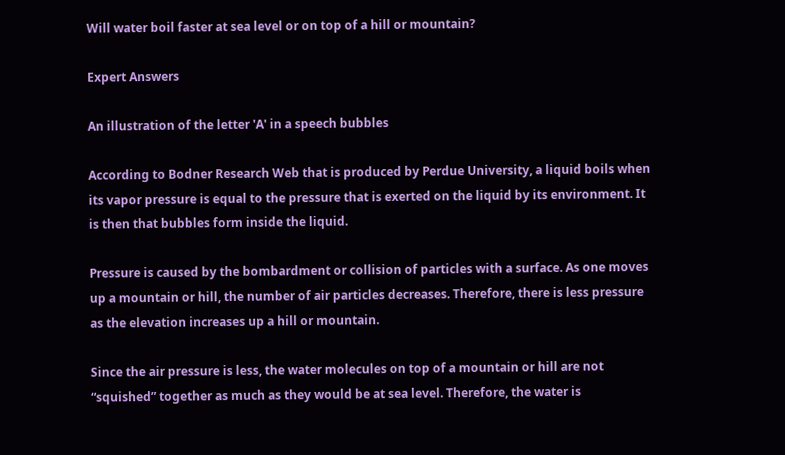Will water boil faster at sea level or on top of a hill or mountain?

Expert Answers

An illustration of the letter 'A' in a speech bubbles

According to Bodner Research Web that is produced by Perdue University, a liquid boils when its vapor pressure is equal to the pressure that is exerted on the liquid by its environment. It is then that bubbles form inside the liquid.

Pressure is caused by the bombardment or collision of particles with a surface. As one moves up a mountain or hill, the number of air particles decreases. Therefore, there is less pressure as the elevation increases up a hill or mountain.

Since the air pressure is less, the water molecules on top of a mountain or hill are not “squished” together as much as they would be at sea level. Therefore, the water is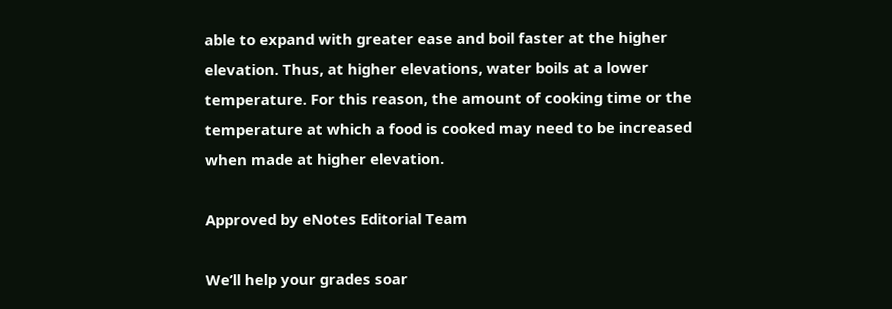able to expand with greater ease and boil faster at the higher elevation. Thus, at higher elevations, water boils at a lower temperature. For this reason, the amount of cooking time or the temperature at which a food is cooked may need to be increased when made at higher elevation.

Approved by eNotes Editorial Team

We’ll help your grades soar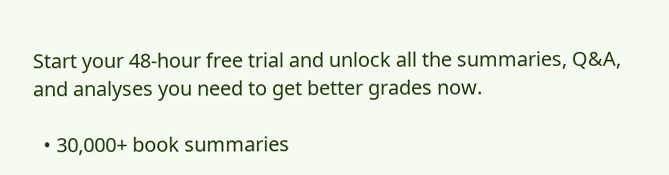Start your 48-hour free trial and unlock all the summaries, Q&A, and analyses you need to get better grades now.

  • 30,000+ book summaries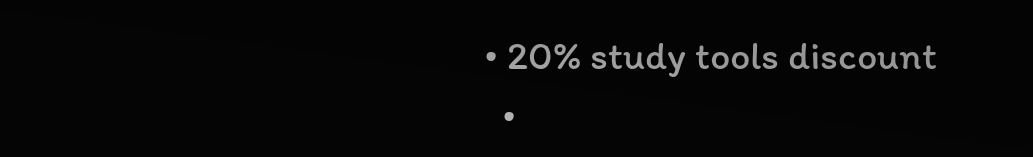• 20% study tools discount
  •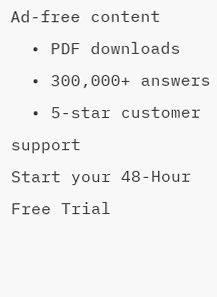Ad-free content
  • PDF downloads
  • 300,000+ answers
  • 5-star customer support
Start your 48-Hour Free Trial